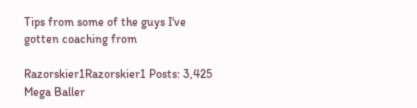Tips from some of the guys I've gotten coaching from

Razorskier1Razorskier1 Posts: 3,425 Mega Baller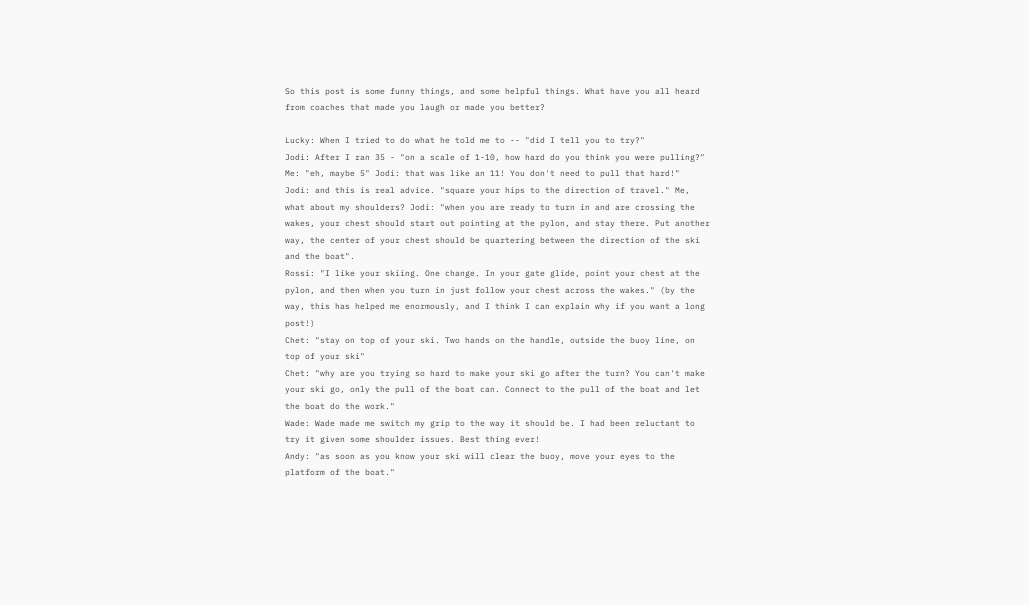So this post is some funny things, and some helpful things. What have you all heard from coaches that made you laugh or made you better?

Lucky: When I tried to do what he told me to -- "did I tell you to try?"
Jodi: After I ran 35 - "on a scale of 1-10, how hard do you think you were pulling?" Me: "eh, maybe 5" Jodi: that was like an 11! You don't need to pull that hard!"
Jodi: and this is real advice. "square your hips to the direction of travel." Me, what about my shoulders? Jodi: "when you are ready to turn in and are crossing the wakes, your chest should start out pointing at the pylon, and stay there. Put another way, the center of your chest should be quartering between the direction of the ski and the boat".
Rossi: "I like your skiing. One change. In your gate glide, point your chest at the pylon, and then when you turn in just follow your chest across the wakes." (by the way, this has helped me enormously, and I think I can explain why if you want a long post!)
Chet: "stay on top of your ski. Two hands on the handle, outside the buoy line, on top of your ski"
Chet: "why are you trying so hard to make your ski go after the turn? You can't make your ski go, only the pull of the boat can. Connect to the pull of the boat and let the boat do the work."
Wade: Wade made me switch my grip to the way it should be. I had been reluctant to try it given some shoulder issues. Best thing ever!
Andy: "as soon as you know your ski will clear the buoy, move your eyes to the platform of the boat."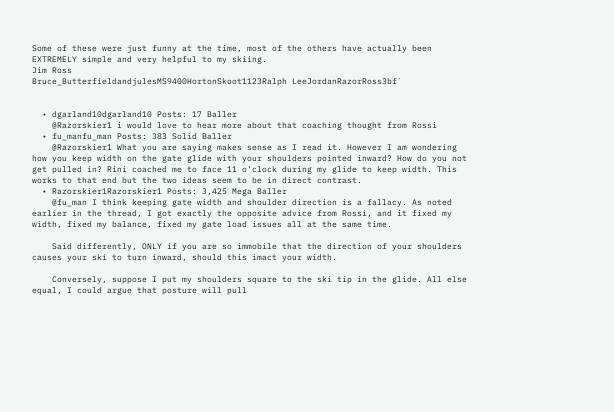Some of these were just funny at the time, most of the others have actually been EXTREMELY simple and very helpful to my skiing.
Jim Ross
Bruce_ButterfieldandjulesMS9400HortonSkoot1123Ralph LeeJordanRazorRoss3bf`


  • dgarland10dgarland10 Posts: 17 Baller
    @Razorskier1 i would love to hear more about that coaching thought from Rossi
  • fu_manfu_man Posts: 383 Solid Baller
    @Razorskier1 What you are saying makes sense as I read it. However I am wondering how you keep width on the gate glide with your shoulders pointed inward? How do you not get pulled in? Rini coached me to face 11 o'clock during my glide to keep width. This works to that end but the two ideas seem to be in direct contrast.
  • Razorskier1Razorskier1 Posts: 3,425 Mega Baller
    @fu_man I think keeping gate width and shoulder direction is a fallacy. As noted earlier in the thread, I got exactly the opposite advice from Rossi, and it fixed my width, fixed my balance, fixed my gate load issues all at the same time.

    Said differently, ONLY if you are so immobile that the direction of your shoulders causes your ski to turn inward, should this imact your width.

    Conversely, suppose I put my shoulders square to the ski tip in the glide. All else equal, I could argue that posture will pull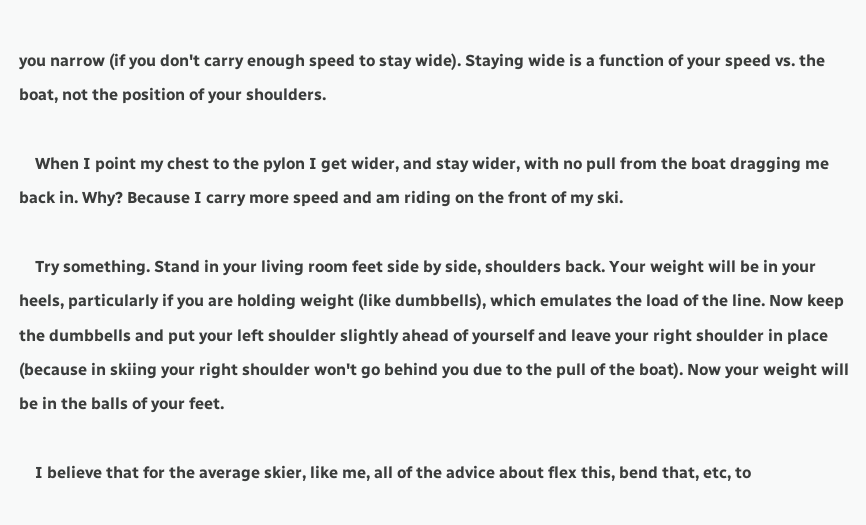you narrow (if you don't carry enough speed to stay wide). Staying wide is a function of your speed vs. the boat, not the position of your shoulders.

    When I point my chest to the pylon I get wider, and stay wider, with no pull from the boat dragging me back in. Why? Because I carry more speed and am riding on the front of my ski.

    Try something. Stand in your living room feet side by side, shoulders back. Your weight will be in your heels, particularly if you are holding weight (like dumbbells), which emulates the load of the line. Now keep the dumbbells and put your left shoulder slightly ahead of yourself and leave your right shoulder in place (because in skiing your right shoulder won't go behind you due to the pull of the boat). Now your weight will be in the balls of your feet.

    I believe that for the average skier, like me, all of the advice about flex this, bend that, etc, to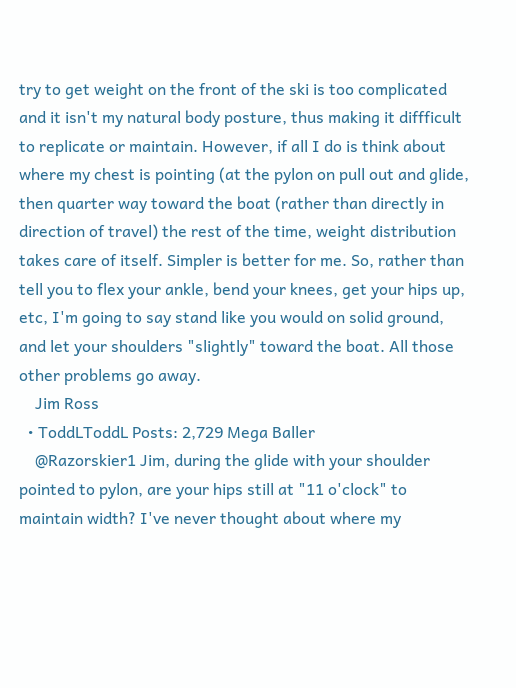try to get weight on the front of the ski is too complicated and it isn't my natural body posture, thus making it diffficult to replicate or maintain. However, if all I do is think about where my chest is pointing (at the pylon on pull out and glide, then quarter way toward the boat (rather than directly in direction of travel) the rest of the time, weight distribution takes care of itself. Simpler is better for me. So, rather than tell you to flex your ankle, bend your knees, get your hips up, etc, I'm going to say stand like you would on solid ground, and let your shoulders "slightly" toward the boat. All those other problems go away.
    Jim Ross
  • ToddLToddL Posts: 2,729 Mega Baller
    @Razorskier1 Jim, during the glide with your shoulder pointed to pylon, are your hips still at "11 o'clock" to maintain width? I've never thought about where my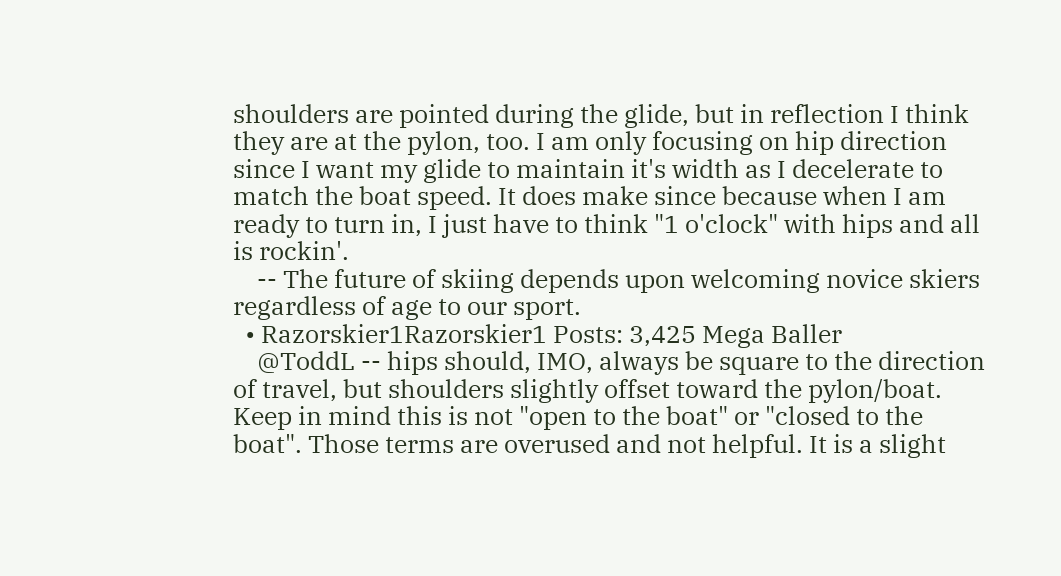shoulders are pointed during the glide, but in reflection I think they are at the pylon, too. I am only focusing on hip direction since I want my glide to maintain it's width as I decelerate to match the boat speed. It does make since because when I am ready to turn in, I just have to think "1 o'clock" with hips and all is rockin'.
    -- The future of skiing depends upon welcoming novice skiers regardless of age to our sport.
  • Razorskier1Razorskier1 Posts: 3,425 Mega Baller
    @ToddL -- hips should, IMO, always be square to the direction of travel, but shoulders slightly offset toward the pylon/boat. Keep in mind this is not "open to the boat" or "closed to the boat". Those terms are overused and not helpful. It is a slight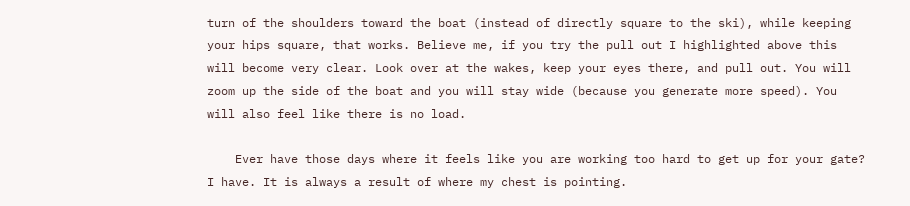turn of the shoulders toward the boat (instead of directly square to the ski), while keeping your hips square, that works. Believe me, if you try the pull out I highlighted above this will become very clear. Look over at the wakes, keep your eyes there, and pull out. You will zoom up the side of the boat and you will stay wide (because you generate more speed). You will also feel like there is no load.

    Ever have those days where it feels like you are working too hard to get up for your gate? I have. It is always a result of where my chest is pointing.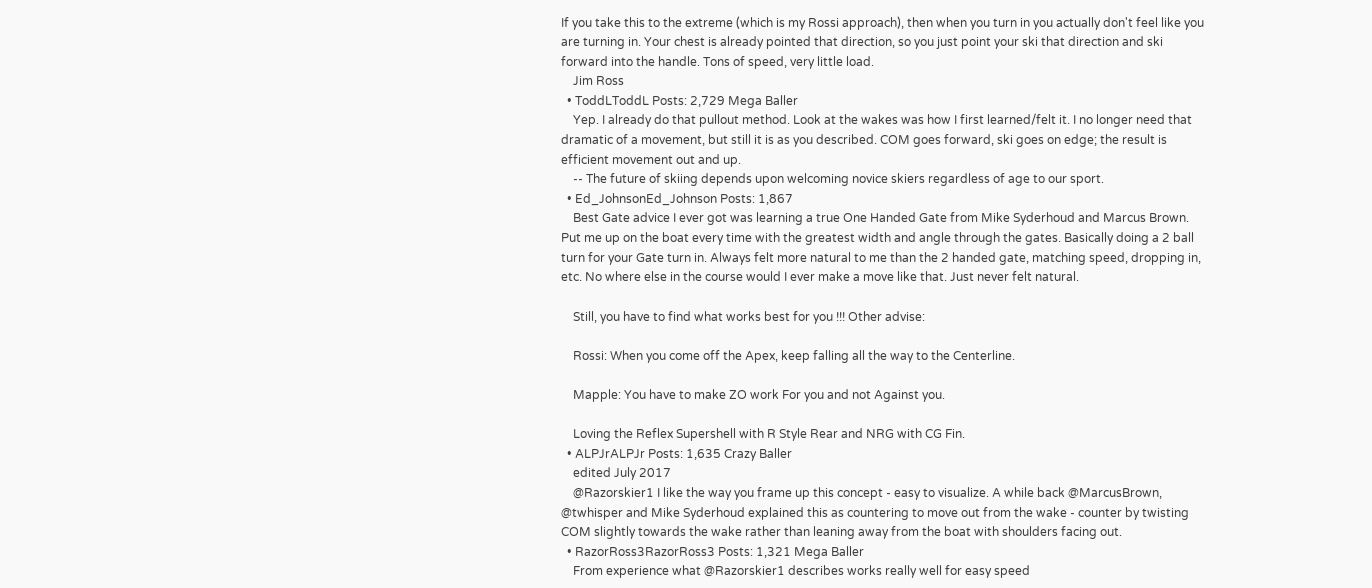If you take this to the extreme (which is my Rossi approach), then when you turn in you actually don't feel like you are turning in. Your chest is already pointed that direction, so you just point your ski that direction and ski forward into the handle. Tons of speed, very little load.
    Jim Ross
  • ToddLToddL Posts: 2,729 Mega Baller
    Yep. I already do that pullout method. Look at the wakes was how I first learned/felt it. I no longer need that dramatic of a movement, but still it is as you described. COM goes forward, ski goes on edge; the result is efficient movement out and up.
    -- The future of skiing depends upon welcoming novice skiers regardless of age to our sport.
  • Ed_JohnsonEd_Johnson Posts: 1,867
    Best Gate advice I ever got was learning a true One Handed Gate from Mike Syderhoud and Marcus Brown. Put me up on the boat every time with the greatest width and angle through the gates. Basically doing a 2 ball turn for your Gate turn in. Always felt more natural to me than the 2 handed gate, matching speed, dropping in, etc. No where else in the course would I ever make a move like that. Just never felt natural.

    Still, you have to find what works best for you !!! Other advise:

    Rossi: When you come off the Apex, keep falling all the way to the Centerline.

    Mapple: You have to make ZO work For you and not Against you.

    Loving the Reflex Supershell with R Style Rear and NRG with CG Fin.
  • ALPJrALPJr Posts: 1,635 Crazy Baller
    edited July 2017
    @Razorskier1 I like the way you frame up this concept - easy to visualize. A while back @MarcusBrown, @twhisper and Mike Syderhoud explained this as countering to move out from the wake - counter by twisting COM slightly towards the wake rather than leaning away from the boat with shoulders facing out.
  • RazorRoss3RazorRoss3 Posts: 1,321 Mega Baller
    From experience what @Razorskier1 describes works really well for easy speed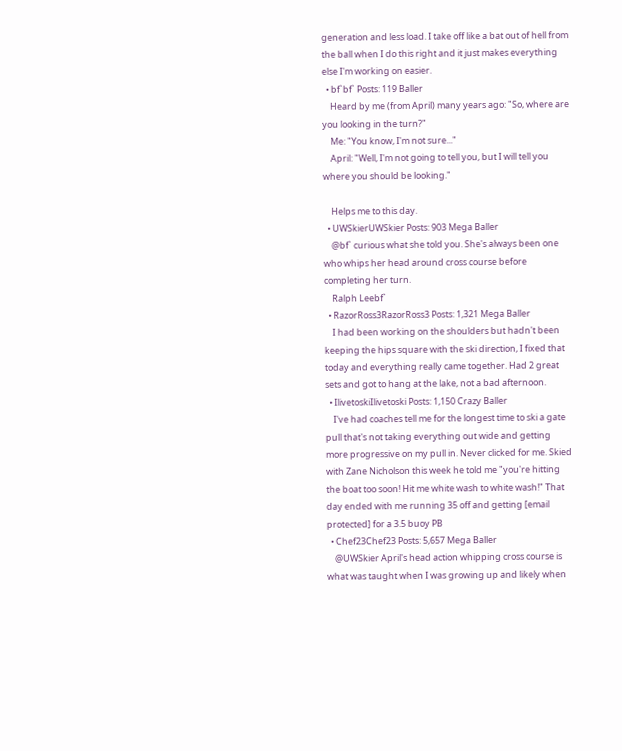generation and less load. I take off like a bat out of hell from the ball when I do this right and it just makes everything else I'm working on easier.
  • bf`bf` Posts: 119 Baller
    Heard by me (from April) many years ago: "So, where are you looking in the turn?"
    Me: "You know, I'm not sure..."
    April: "Well, I'm not going to tell you, but I will tell you where you should be looking."

    Helps me to this day.
  • UWSkierUWSkier Posts: 903 Mega Baller
    @bf` curious what she told you. She's always been one who whips her head around cross course before completing her turn.
    Ralph Leebf`
  • RazorRoss3RazorRoss3 Posts: 1,321 Mega Baller
    I had been working on the shoulders but hadn't been keeping the hips square with the ski direction, I fixed that today and everything really came together. Had 2 great sets and got to hang at the lake, not a bad afternoon.
  • IlivetoskiIlivetoski Posts: 1,150 Crazy Baller
    I've had coaches tell me for the longest time to ski a gate pull that's not taking everything out wide and getting more progressive on my pull in. Never clicked for me. Skied with Zane Nicholson this week he told me "you're hitting the boat too soon! Hit me white wash to white wash!" That day ended with me running 35 off and getting [email protected] for a 3.5 buoy PB
  • Chef23Chef23 Posts: 5,657 Mega Baller
    @UWSkier April's head action whipping cross course is what was taught when I was growing up and likely when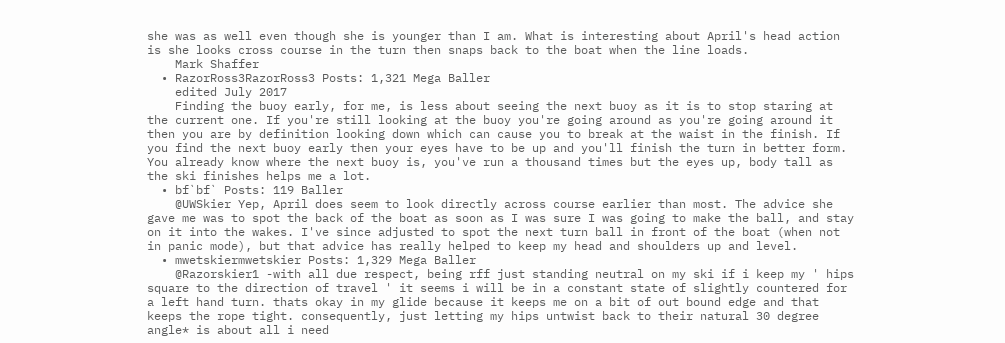she was as well even though she is younger than I am. What is interesting about April's head action is she looks cross course in the turn then snaps back to the boat when the line loads.
    Mark Shaffer
  • RazorRoss3RazorRoss3 Posts: 1,321 Mega Baller
    edited July 2017
    Finding the buoy early, for me, is less about seeing the next buoy as it is to stop staring at the current one. If you're still looking at the buoy you're going around as you're going around it then you are by definition looking down which can cause you to break at the waist in the finish. If you find the next buoy early then your eyes have to be up and you'll finish the turn in better form. You already know where the next buoy is, you've run a thousand times but the eyes up, body tall as the ski finishes helps me a lot.
  • bf`bf` Posts: 119 Baller
    @UWSkier Yep, April does seem to look directly across course earlier than most. The advice she gave me was to spot the back of the boat as soon as I was sure I was going to make the ball, and stay on it into the wakes. I've since adjusted to spot the next turn ball in front of the boat (when not in panic mode), but that advice has really helped to keep my head and shoulders up and level.
  • mwetskiermwetskier Posts: 1,329 Mega Baller
    @Razorskier1 -with all due respect, being rff just standing neutral on my ski if i keep my ' hips square to the direction of travel ' it seems i will be in a constant state of slightly countered for a left hand turn. thats okay in my glide because it keeps me on a bit of out bound edge and that keeps the rope tight. consequently, just letting my hips untwist back to their natural 30 degree angle* is about all i need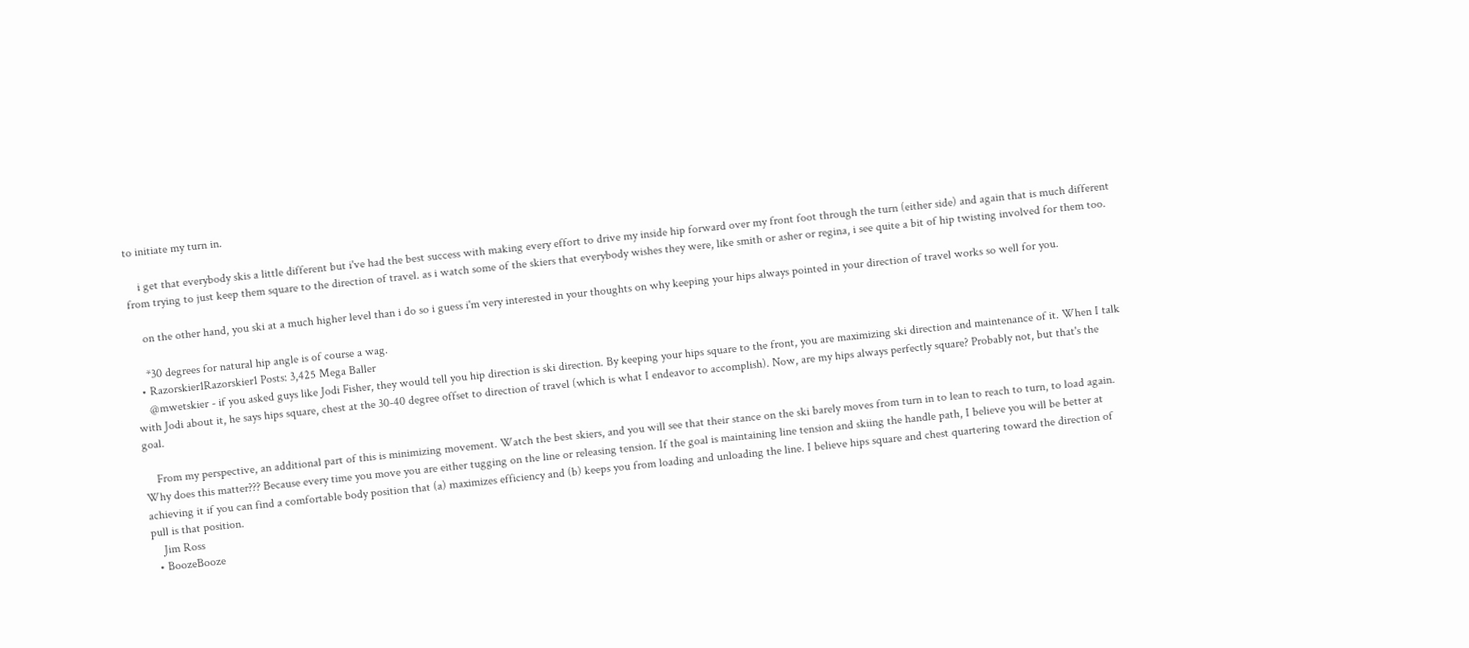to initiate my turn in.

    i get that everybody skis a little different but i've had the best success with making every effort to drive my inside hip forward over my front foot through the turn (either side) and again that is much different from trying to just keep them square to the direction of travel. as i watch some of the skiers that everybody wishes they were, like smith or asher or regina, i see quite a bit of hip twisting involved for them too.

    on the other hand, you ski at a much higher level than i do so i guess i'm very interested in your thoughts on why keeping your hips always pointed in your direction of travel works so well for you.

    *30 degrees for natural hip angle is of course a wag.
  • Razorskier1Razorskier1 Posts: 3,425 Mega Baller
    @mwetskier - if you asked guys like Jodi Fisher, they would tell you hip direction is ski direction. By keeping your hips square to the front, you are maximizing ski direction and maintenance of it. When I talk with Jodi about it, he says hips square, chest at the 30-40 degree offset to direction of travel (which is what I endeavor to accomplish). Now, are my hips always perfectly square? Probably not, but that's the goal.

    From my perspective, an additional part of this is minimizing movement. Watch the best skiers, and you will see that their stance on the ski barely moves from turn in to lean to reach to turn, to load again. Why does this matter??? Because every time you move you are either tugging on the line or releasing tension. If the goal is maintaining line tension and skiing the handle path, I believe you will be better at achieving it if you can find a comfortable body position that (a) maximizes efficiency and (b) keeps you from loading and unloading the line. I believe hips square and chest quartering toward the direction of pull is that position.
    Jim Ross
  • BoozeBooze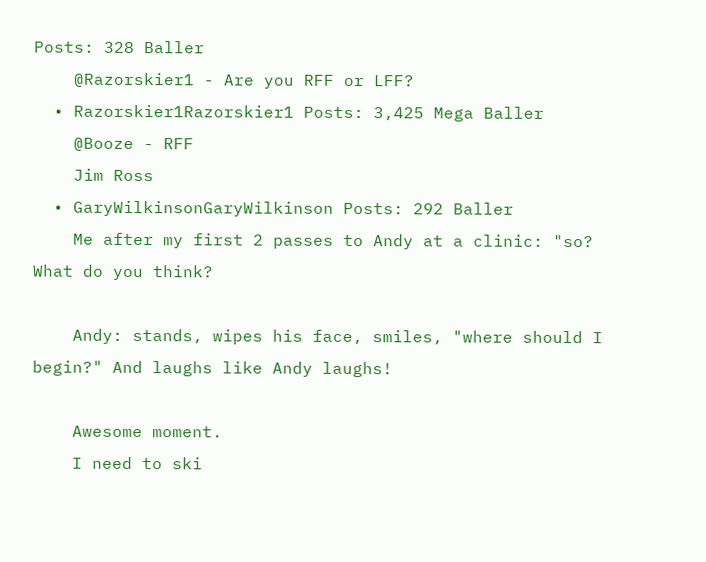Posts: 328 Baller
    @Razorskier1 - Are you RFF or LFF?
  • Razorskier1Razorskier1 Posts: 3,425 Mega Baller
    @Booze - RFF
    Jim Ross
  • GaryWilkinsonGaryWilkinson Posts: 292 Baller
    Me after my first 2 passes to Andy at a clinic: "so? What do you think?

    Andy: stands, wipes his face, smiles, "where should I begin?" And laughs like Andy laughs!

    Awesome moment.
    I need to ski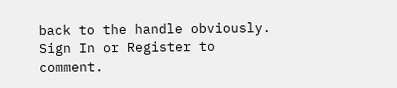back to the handle obviously.
Sign In or Register to comment.